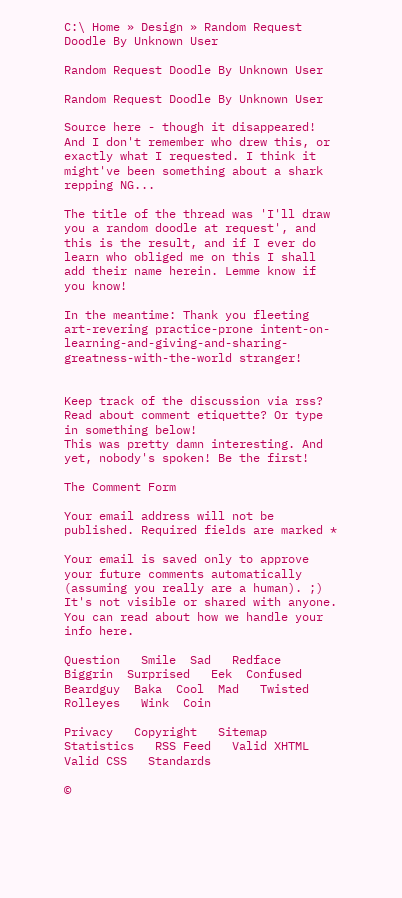C:\ Home » Design » Random Request Doodle By Unknown User

Random Request Doodle By Unknown User

Random Request Doodle By Unknown User

Source here - though it disappeared! And I don't remember who drew this, or exactly what I requested. I think it might've been something about a shark repping NG...

The title of the thread was 'I'll draw you a random doodle at request', and this is the result, and if I ever do learn who obliged me on this I shall add their name herein. Lemme know if you know!

In the meantime: Thank you fleeting art-revering practice-prone intent-on-learning-and-giving-and-sharing-greatness-with-the-world stranger!


Keep track of the discussion via rss? Read about comment etiquette? Or type in something below!
This was pretty damn interesting. And yet, nobody's spoken! Be the first!

The Comment Form

Your email address will not be published. Required fields are marked *

Your email is saved only to approve your future comments automatically (assuming you really are a human). ;) It's not visible or shared with anyone. You can read about how we handle your info here.

Question   Smile  Sad   Redface  Biggrin  Surprised   Eek  Confused  Beardguy  Baka  Cool  Mad   Twisted  Rolleyes   Wink  Coin

Privacy   Copyright   Sitemap   Statistics   RSS Feed   Valid XHTML   Valid CSS   Standards

©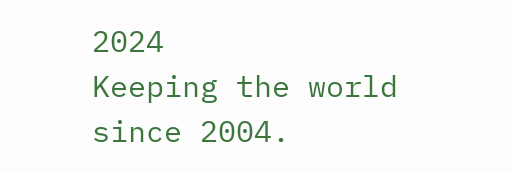2024
Keeping the world since 2004.